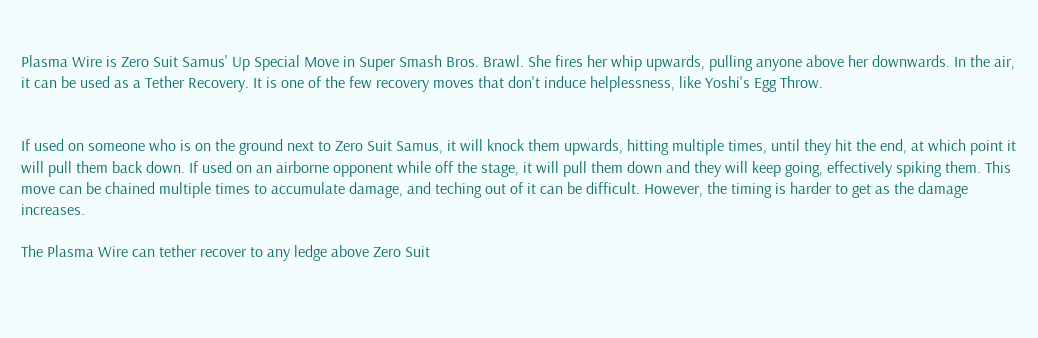Plasma Wire is Zero Suit Samus' Up Special Move in Super Smash Bros. Brawl. She fires her whip upwards, pulling anyone above her downwards. In the air, it can be used as a Tether Recovery. It is one of the few recovery moves that don't induce helplessness, like Yoshi's Egg Throw.


If used on someone who is on the ground next to Zero Suit Samus, it will knock them upwards, hitting multiple times, until they hit the end, at which point it will pull them back down. If used on an airborne opponent while off the stage, it will pull them down and they will keep going, effectively spiking them. This move can be chained multiple times to accumulate damage, and teching out of it can be difficult. However, the timing is harder to get as the damage increases.

The Plasma Wire can tether recover to any ledge above Zero Suit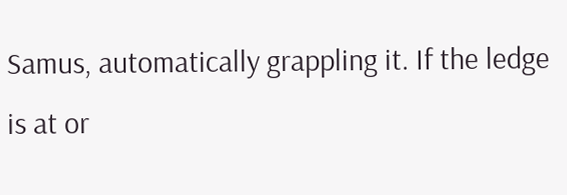Samus, automatically grappling it. If the ledge is at or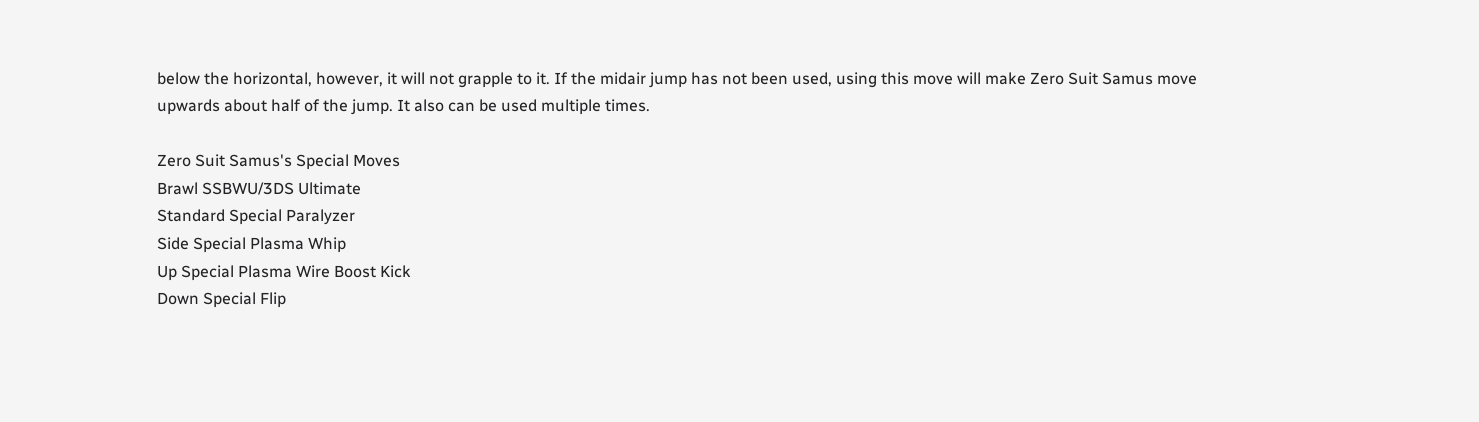below the horizontal, however, it will not grapple to it. If the midair jump has not been used, using this move will make Zero Suit Samus move upwards about half of the jump. It also can be used multiple times.

Zero Suit Samus's Special Moves
Brawl SSBWU/3DS Ultimate
Standard Special Paralyzer
Side Special Plasma Whip
Up Special Plasma Wire Boost Kick
Down Special Flip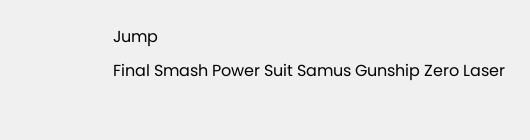Jump
Final Smash Power Suit Samus Gunship Zero Laser